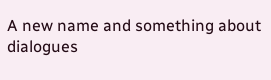A new name and something about dialogues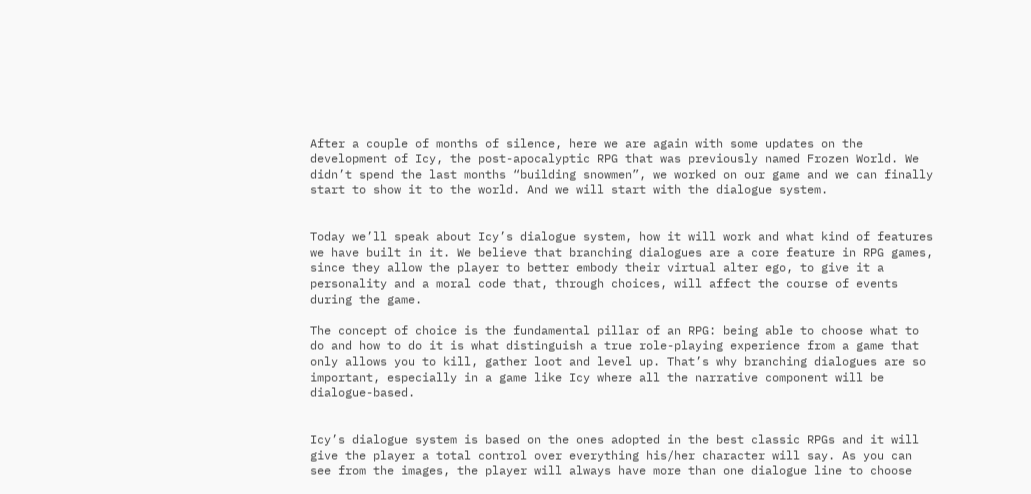After a couple of months of silence, here we are again with some updates on the development of Icy, the post-apocalyptic RPG that was previously named Frozen World. We didn’t spend the last months “building snowmen”, we worked on our game and we can finally start to show it to the world. And we will start with the dialogue system.


Today we’ll speak about Icy’s dialogue system, how it will work and what kind of features we have built in it. We believe that branching dialogues are a core feature in RPG games, since they allow the player to better embody their virtual alter ego, to give it a personality and a moral code that, through choices, will affect the course of events during the game.

The concept of choice is the fundamental pillar of an RPG: being able to choose what to do and how to do it is what distinguish a true role-playing experience from a game that only allows you to kill, gather loot and level up. That’s why branching dialogues are so important, especially in a game like Icy where all the narrative component will be dialogue-based.


Icy’s dialogue system is based on the ones adopted in the best classic RPGs and it will give the player a total control over everything his/her character will say. As you can see from the images, the player will always have more than one dialogue line to choose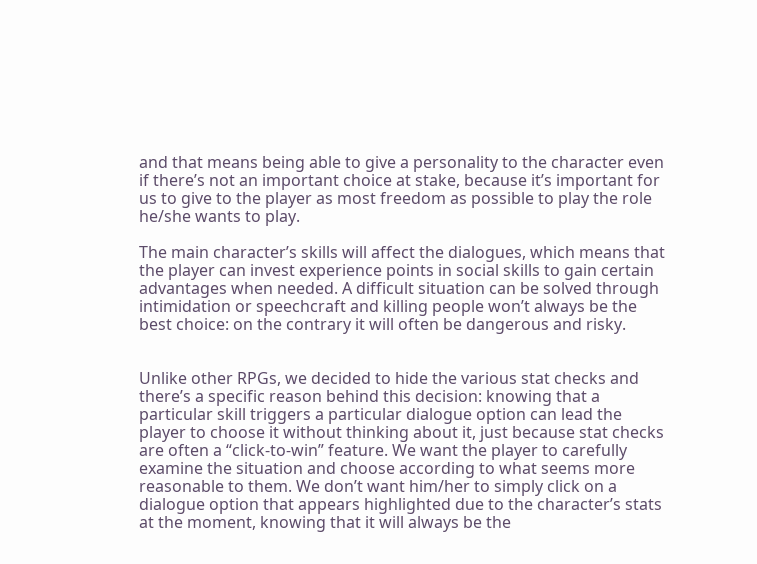and that means being able to give a personality to the character even if there’s not an important choice at stake, because it’s important for us to give to the player as most freedom as possible to play the role he/she wants to play.

The main character’s skills will affect the dialogues, which means that the player can invest experience points in social skills to gain certain advantages when needed. A difficult situation can be solved through intimidation or speechcraft and killing people won’t always be the best choice: on the contrary it will often be dangerous and risky.


Unlike other RPGs, we decided to hide the various stat checks and there’s a specific reason behind this decision: knowing that a particular skill triggers a particular dialogue option can lead the player to choose it without thinking about it, just because stat checks are often a “click-to-win” feature. We want the player to carefully examine the situation and choose according to what seems more reasonable to them. We don’t want him/her to simply click on a dialogue option that appears highlighted due to the character’s stats at the moment, knowing that it will always be the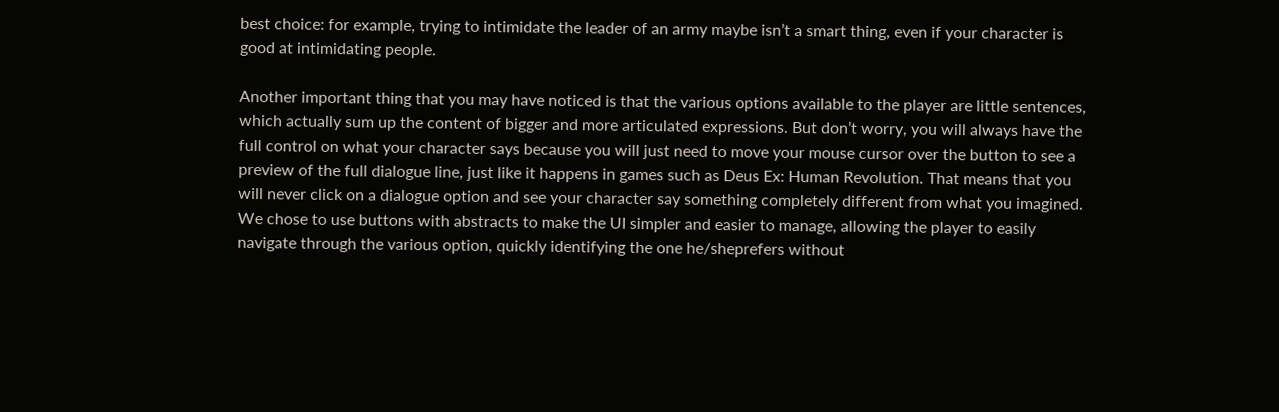best choice: for example, trying to intimidate the leader of an army maybe isn’t a smart thing, even if your character is good at intimidating people.

Another important thing that you may have noticed is that the various options available to the player are little sentences, which actually sum up the content of bigger and more articulated expressions. But don’t worry, you will always have the full control on what your character says because you will just need to move your mouse cursor over the button to see a preview of the full dialogue line, just like it happens in games such as Deus Ex: Human Revolution. That means that you will never click on a dialogue option and see your character say something completely different from what you imagined. We chose to use buttons with abstracts to make the UI simpler and easier to manage, allowing the player to easily navigate through the various option, quickly identifying the one he/sheprefers without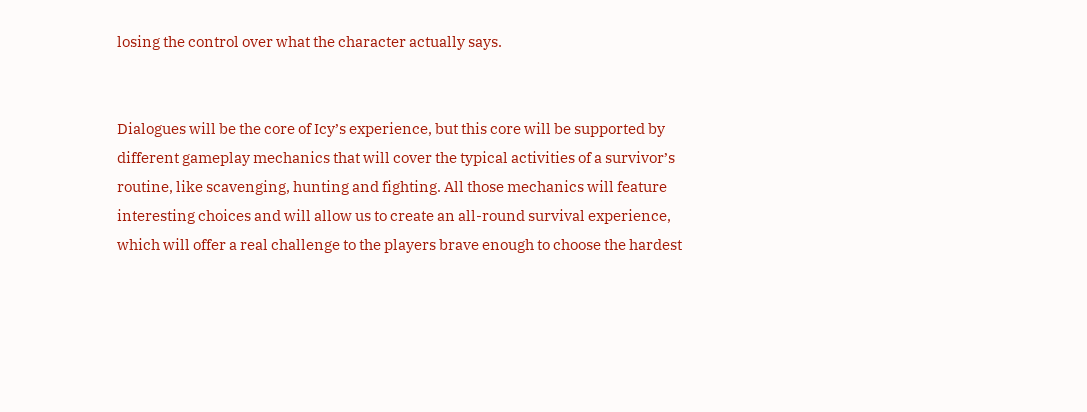losing the control over what the character actually says.


Dialogues will be the core of Icy’s experience, but this core will be supported by different gameplay mechanics that will cover the typical activities of a survivor’s routine, like scavenging, hunting and fighting. All those mechanics will feature interesting choices and will allow us to create an all-round survival experience, which will offer a real challenge to the players brave enough to choose the hardest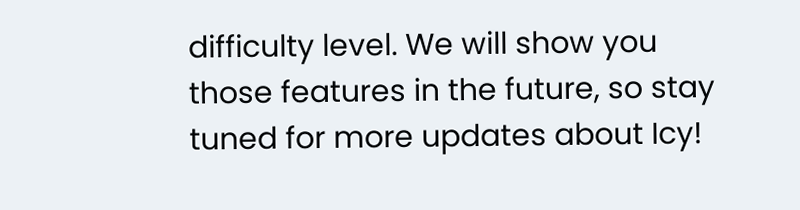difficulty level. We will show you those features in the future, so stay tuned for more updates about Icy!